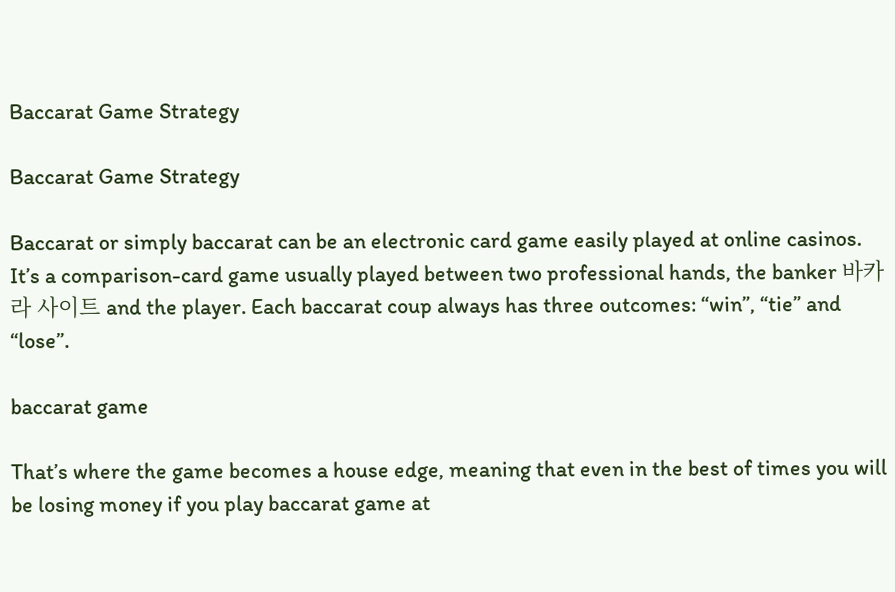Baccarat Game Strategy

Baccarat Game Strategy

Baccarat or simply baccarat can be an electronic card game easily played at online casinos. It’s a comparison-card game usually played between two professional hands, the banker 바카라 사이트 and the player. Each baccarat coup always has three outcomes: “win”, “tie” and “lose”.

baccarat game

That’s where the game becomes a house edge, meaning that even in the best of times you will be losing money if you play baccarat game at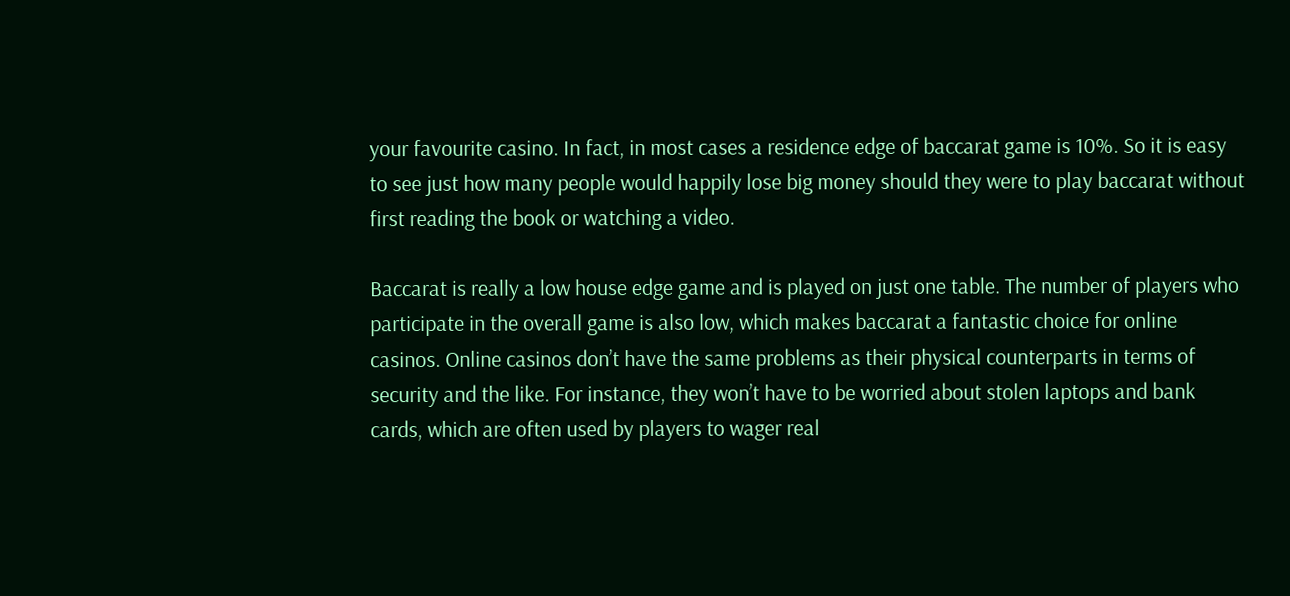your favourite casino. In fact, in most cases a residence edge of baccarat game is 10%. So it is easy to see just how many people would happily lose big money should they were to play baccarat without first reading the book or watching a video.

Baccarat is really a low house edge game and is played on just one table. The number of players who participate in the overall game is also low, which makes baccarat a fantastic choice for online casinos. Online casinos don’t have the same problems as their physical counterparts in terms of security and the like. For instance, they won’t have to be worried about stolen laptops and bank cards, which are often used by players to wager real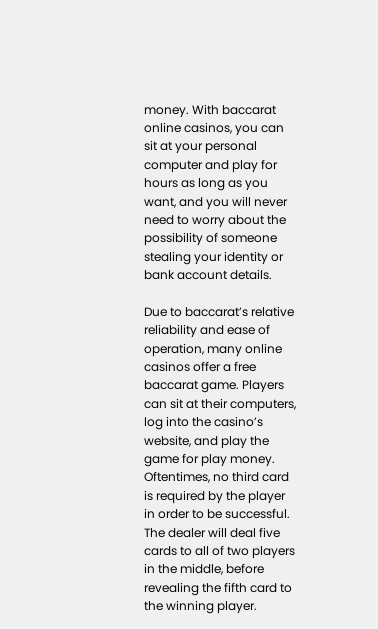money. With baccarat online casinos, you can sit at your personal computer and play for hours as long as you want, and you will never need to worry about the possibility of someone stealing your identity or bank account details.

Due to baccarat’s relative reliability and ease of operation, many online casinos offer a free baccarat game. Players can sit at their computers, log into the casino’s website, and play the game for play money. Oftentimes, no third card is required by the player in order to be successful. The dealer will deal five cards to all of two players in the middle, before revealing the fifth card to the winning player.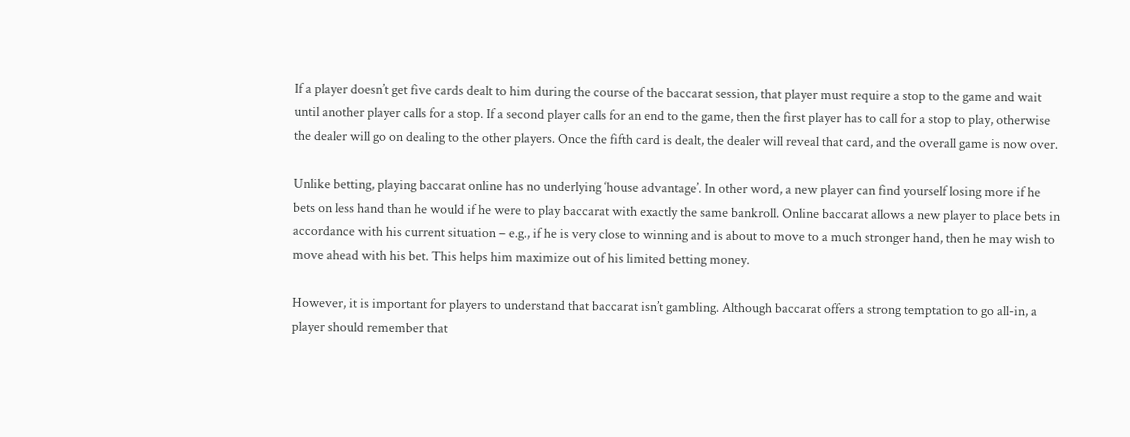If a player doesn’t get five cards dealt to him during the course of the baccarat session, that player must require a stop to the game and wait until another player calls for a stop. If a second player calls for an end to the game, then the first player has to call for a stop to play, otherwise the dealer will go on dealing to the other players. Once the fifth card is dealt, the dealer will reveal that card, and the overall game is now over.

Unlike betting, playing baccarat online has no underlying ‘house advantage’. In other word, a new player can find yourself losing more if he bets on less hand than he would if he were to play baccarat with exactly the same bankroll. Online baccarat allows a new player to place bets in accordance with his current situation – e.g., if he is very close to winning and is about to move to a much stronger hand, then he may wish to move ahead with his bet. This helps him maximize out of his limited betting money.

However, it is important for players to understand that baccarat isn’t gambling. Although baccarat offers a strong temptation to go all-in, a player should remember that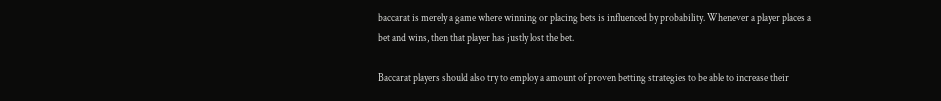baccarat is merely a game where winning or placing bets is influenced by probability. Whenever a player places a bet and wins, then that player has justly lost the bet.

Baccarat players should also try to employ a amount of proven betting strategies to be able to increase their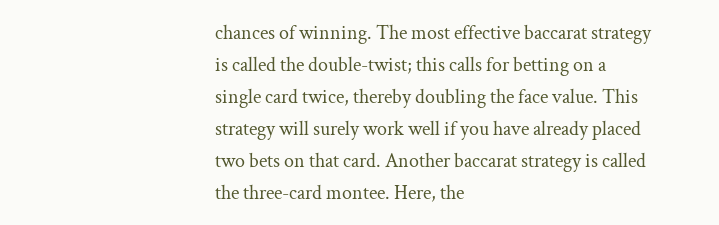chances of winning. The most effective baccarat strategy is called the double-twist; this calls for betting on a single card twice, thereby doubling the face value. This strategy will surely work well if you have already placed two bets on that card. Another baccarat strategy is called the three-card montee. Here, the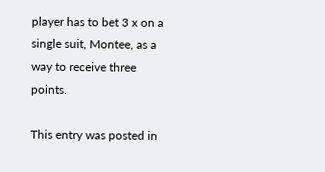player has to bet 3 x on a single suit, Montee, as a way to receive three points.

This entry was posted in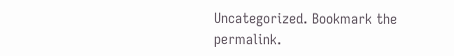Uncategorized. Bookmark the permalink.